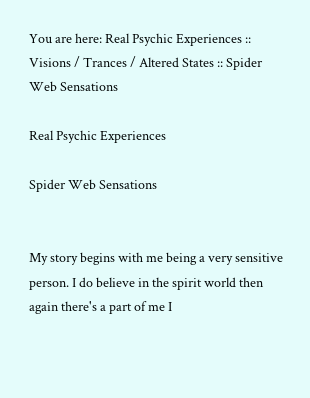You are here: Real Psychic Experiences :: Visions / Trances / Altered States :: Spider Web Sensations

Real Psychic Experiences

Spider Web Sensations


My story begins with me being a very sensitive person. I do believe in the spirit world then again there's a part of me I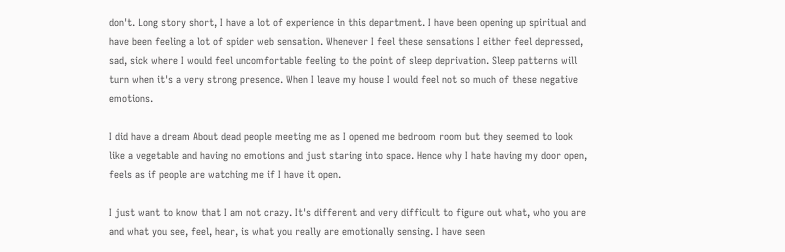don't. Long story short, I have a lot of experience in this department. I have been opening up spiritual and have been feeling a lot of spider web sensation. Whenever I feel these sensations I either feel depressed, sad, sick where I would feel uncomfortable feeling to the point of sleep deprivation. Sleep patterns will turn when it's a very strong presence. When I leave my house I would feel not so much of these negative emotions.

I did have a dream About dead people meeting me as I opened me bedroom room but they seemed to look like a vegetable and having no emotions and just staring into space. Hence why I hate having my door open, feels as if people are watching me if I have it open.

I just want to know that I am not crazy. It's different and very difficult to figure out what, who you are and what you see, feel, hear, is what you really are emotionally sensing. I have seen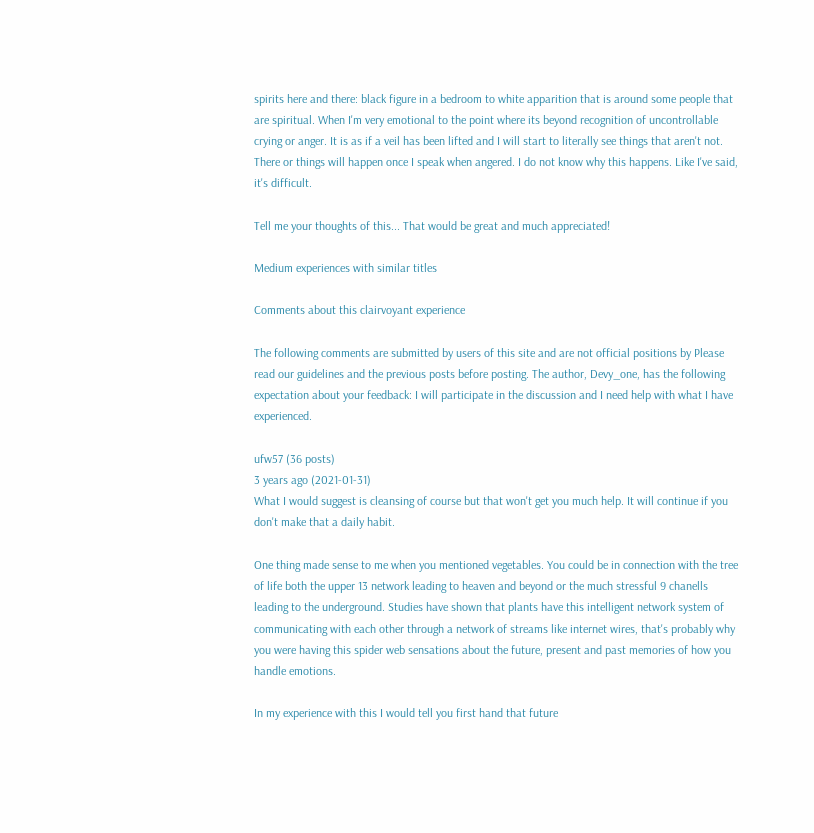spirits here and there: black figure in a bedroom to white apparition that is around some people that are spiritual. When I'm very emotional to the point where its beyond recognition of uncontrollable crying or anger. It is as if a veil has been lifted and I will start to literally see things that aren't not. There or things will happen once I speak when angered. I do not know why this happens. Like I've said, it's difficult.

Tell me your thoughts of this... That would be great and much appreciated!

Medium experiences with similar titles

Comments about this clairvoyant experience

The following comments are submitted by users of this site and are not official positions by Please read our guidelines and the previous posts before posting. The author, Devy_one, has the following expectation about your feedback: I will participate in the discussion and I need help with what I have experienced.

ufw57 (36 posts)
3 years ago (2021-01-31)
What I would suggest is cleansing of course but that won't get you much help. It will continue if you don't make that a daily habit.

One thing made sense to me when you mentioned vegetables. You could be in connection with the tree of life both the upper 13 network leading to heaven and beyond or the much stressful 9 chanells leading to the underground. Studies have shown that plants have this intelligent network system of communicating with each other through a network of streams like internet wires, that's probably why you were having this spider web sensations about the future, present and past memories of how you handle emotions.

In my experience with this I would tell you first hand that future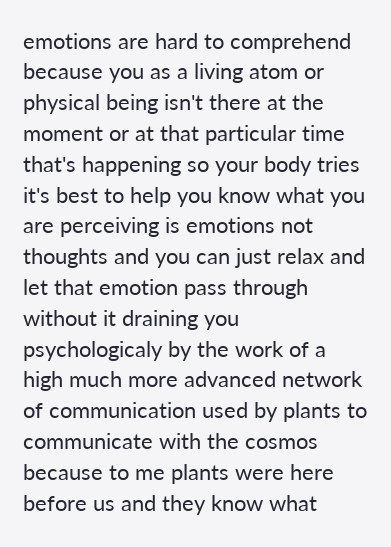emotions are hard to comprehend because you as a living atom or physical being isn't there at the moment or at that particular time that's happening so your body tries it's best to help you know what you are perceiving is emotions not thoughts and you can just relax and let that emotion pass through without it draining you psychologicaly by the work of a high much more advanced network of communication used by plants to communicate with the cosmos because to me plants were here before us and they know what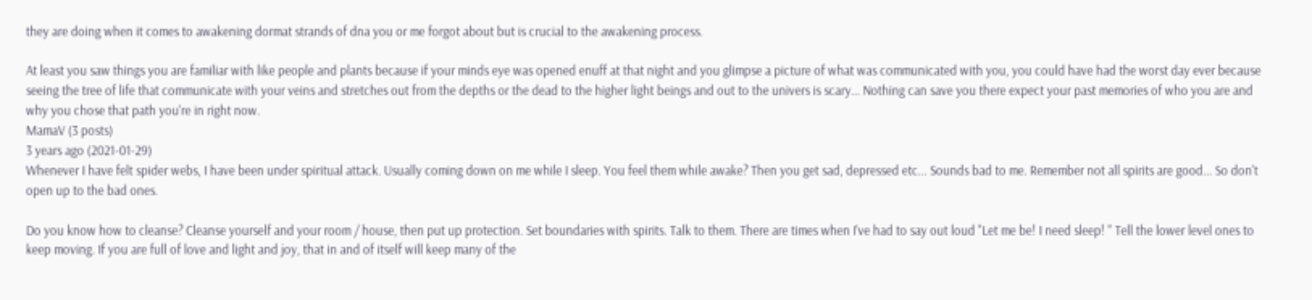they are doing when it comes to awakening dormat strands of dna you or me forgot about but is crucial to the awakening process.

At least you saw things you are familiar with like people and plants because if your minds eye was opened enuff at that night and you glimpse a picture of what was communicated with you, you could have had the worst day ever because seeing the tree of life that communicate with your veins and stretches out from the depths or the dead to the higher light beings and out to the univers is scary... Nothing can save you there expect your past memories of who you are and why you chose that path you're in right now.
MamaV (3 posts)
3 years ago (2021-01-29)
Whenever I have felt spider webs, I have been under spiritual attack. Usually coming down on me while I sleep. You feel them while awake? Then you get sad, depressed etc... Sounds bad to me. Remember not all spirits are good... So don't open up to the bad ones.

Do you know how to cleanse? Cleanse yourself and your room / house, then put up protection. Set boundaries with spirits. Talk to them. There are times when I've had to say out loud "Let me be! I need sleep! " Tell the lower level ones to keep moving. If you are full of love and light and joy, that in and of itself will keep many of the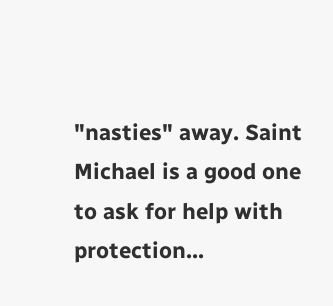"nasties" away. Saint Michael is a good one to ask for help with protection...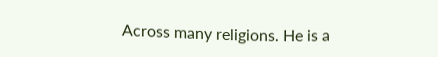Across many religions. He is a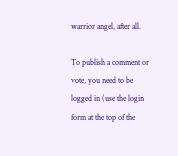warrior angel, after all.

To publish a comment or vote, you need to be logged in (use the login form at the top of the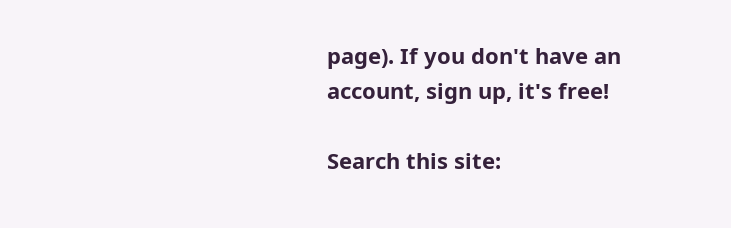page). If you don't have an account, sign up, it's free!

Search this site: